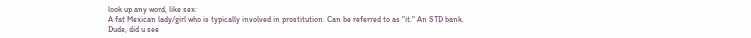look up any word, like sex:
A fat Mexican lady/girl who is typically involved in prostitution. Can be referred to as "it." An STD bank.
Dude, did u see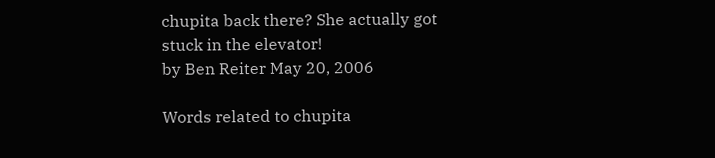chupita back there? She actually got stuck in the elevator!
by Ben Reiter May 20, 2006

Words related to chupita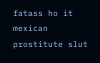fatass ho it mexican prostitute slut